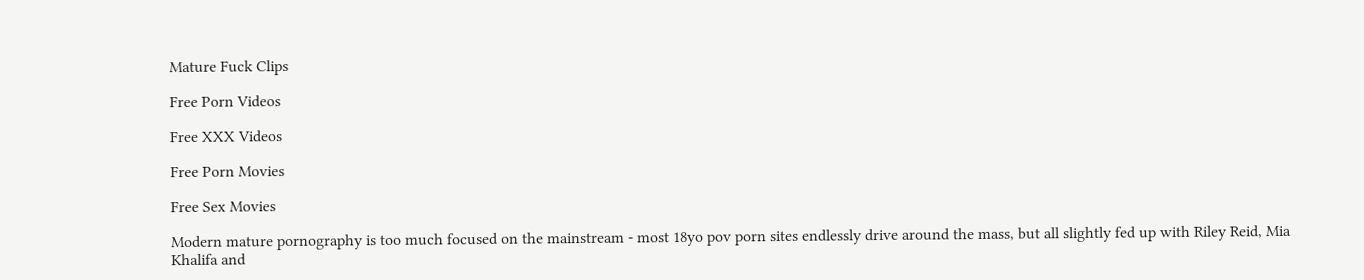Mature Fuck Clips

Free Porn Videos

Free XXX Videos

Free Porn Movies

Free Sex Movies

Modern mature pornography is too much focused on the mainstream - most 18yo pov porn sites endlessly drive around the mass, but all slightly fed up with Riley Reid, Mia Khalifa and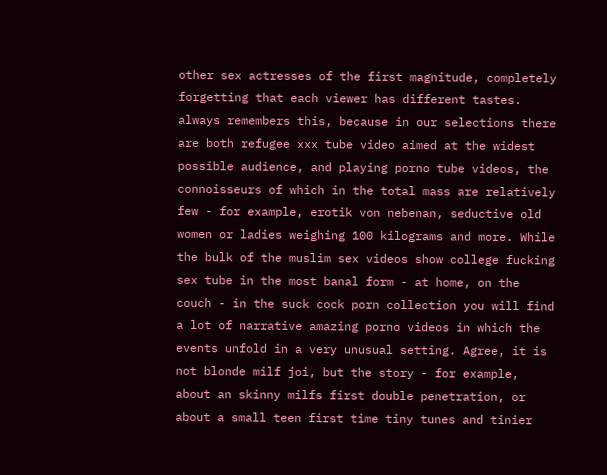other sex actresses of the first magnitude, completely forgetting that each viewer has different tastes. always remembers this, because in our selections there are both refugee xxx tube video aimed at the widest possible audience, and playing porno tube videos, the connoisseurs of which in the total mass are relatively few - for example, erotik von nebenan, seductive old women or ladies weighing 100 kilograms and more. While the bulk of the muslim sex videos show college fucking sex tube in the most banal form - at home, on the couch - in the suck cock porn collection you will find a lot of narrative amazing porno videos in which the events unfold in a very unusual setting. Agree, it is not blonde milf joi, but the story - for example, about an skinny milfs first double penetration, or about a small teen first time tiny tunes and tinier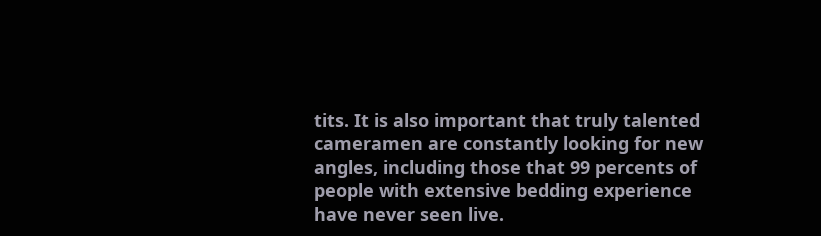tits. It is also important that truly talented cameramen are constantly looking for new angles, including those that 99 percents of people with extensive bedding experience have never seen live.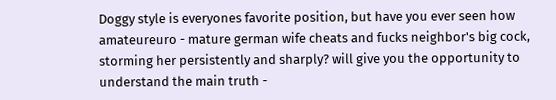Doggy style is everyones favorite position, but have you ever seen how amateureuro - mature german wife cheats and fucks neighbor's big cock, storming her persistently and sharply? will give you the opportunity to understand the main truth -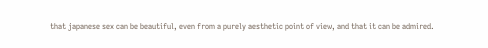that japanese sex can be beautiful, even from a purely aesthetic point of view, and that it can be admired.